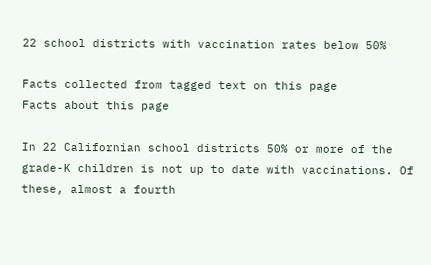22 school districts with vaccination rates below 50%

Facts collected from tagged text on this page
Facts about this page

In 22 Californian school districts 50% or more of the grade-K children is not up to date with vaccinations. Of these, almost a fourth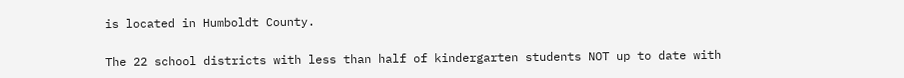is located in Humboldt County.

The 22 school districts with less than half of kindergarten students NOT up to date with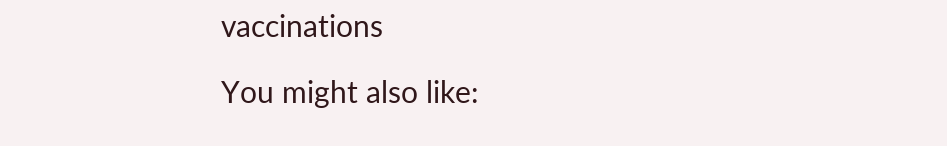vaccinations

You might also like: